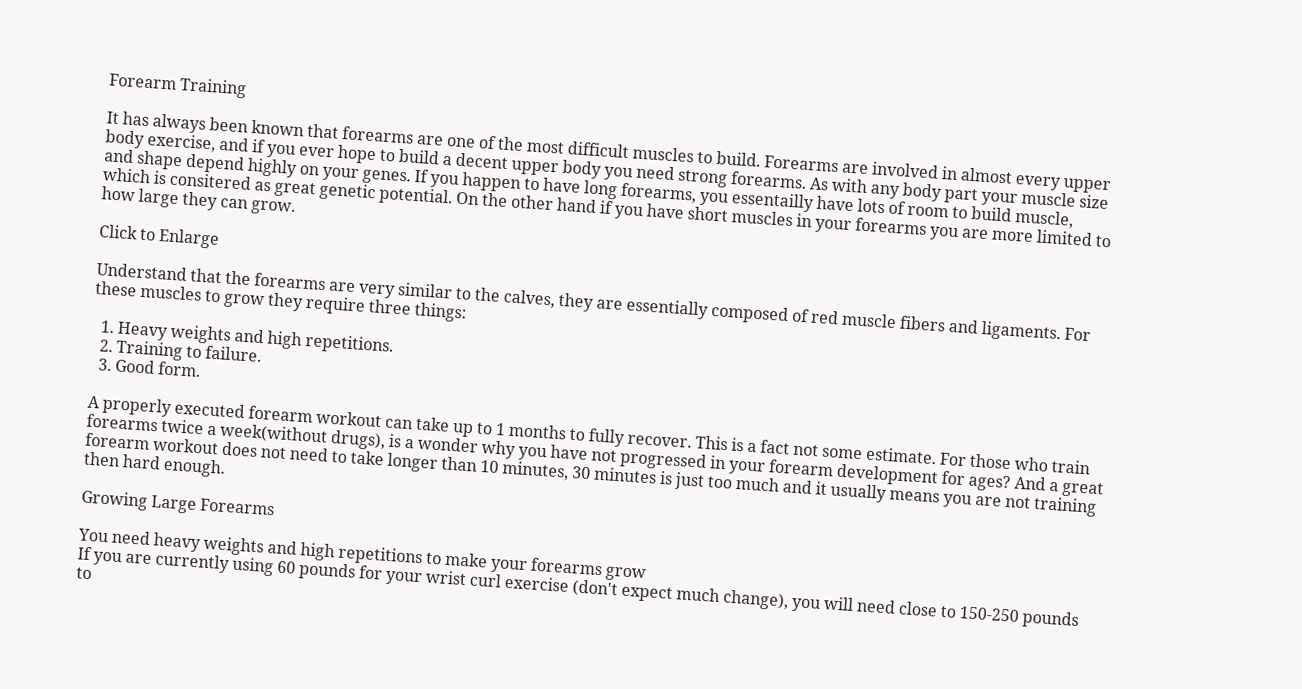Forearm Training

It has always been known that forearms are one of the most difficult muscles to build. Forearms are involved in almost every upper body exercise, and if you ever hope to build a decent upper body you need strong forearms. As with any body part your muscle size and shape depend highly on your genes. If you happen to have long forearms, you essentailly have lots of room to build muscle, which is consitered as great genetic potential. On the other hand if you have short muscles in your forearms you are more limited to how large they can grow.

Click to Enlarge

Understand that the forearms are very similar to the calves, they are essentially composed of red muscle fibers and ligaments. For these muscles to grow they require three things:

  1. Heavy weights and high repetitions.
  2. Training to failure.
  3. Good form.

A properly executed forearm workout can take up to 1 months to fully recover. This is a fact not some estimate. For those who train forearms twice a week(without drugs), is a wonder why you have not progressed in your forearm development for ages? And a great forearm workout does not need to take longer than 10 minutes, 30 minutes is just too much and it usually means you are not training then hard enough.

Growing Large Forearms

You need heavy weights and high repetitions to make your forearms grow
If you are currently using 60 pounds for your wrist curl exercise (don't expect much change), you will need close to 150-250 pounds to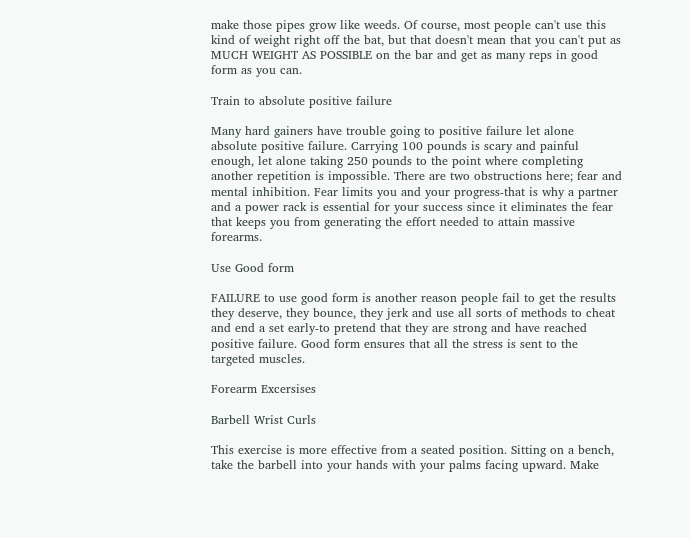make those pipes grow like weeds. Of course, most people can't use this kind of weight right off the bat, but that doesn't mean that you can't put as MUCH WEIGHT AS POSSIBLE on the bar and get as many reps in good form as you can.

Train to absolute positive failure

Many hard gainers have trouble going to positive failure let alone absolute positive failure. Carrying 100 pounds is scary and painful enough, let alone taking 250 pounds to the point where completing another repetition is impossible. There are two obstructions here; fear and mental inhibition. Fear limits you and your progress-that is why a partner and a power rack is essential for your success since it eliminates the fear that keeps you from generating the effort needed to attain massive forearms.

Use Good form

FAILURE to use good form is another reason people fail to get the results they deserve, they bounce, they jerk and use all sorts of methods to cheat and end a set early-to pretend that they are strong and have reached positive failure. Good form ensures that all the stress is sent to the targeted muscles.

Forearm Excersises

Barbell Wrist Curls

This exercise is more effective from a seated position. Sitting on a bench, take the barbell into your hands with your palms facing upward. Make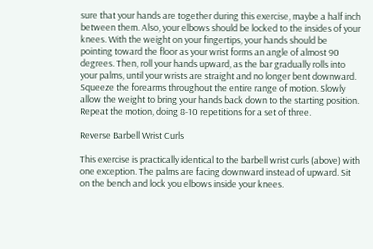sure that your hands are together during this exercise, maybe a half inch between them. Also, your elbows should be locked to the insides of your knees. With the weight on your fingertips, your hands should be pointing toward the floor as your wrist forms an angle of almost 90 degrees. Then, roll your hands upward, as the bar gradually rolls into your palms, until your wrists are straight and no longer bent downward. Squeeze the forearms throughout the entire range of motion. Slowly allow the weight to bring your hands back down to the starting position. Repeat the motion, doing 8-10 repetitions for a set of three.

Reverse Barbell Wrist Curls

This exercise is practically identical to the barbell wrist curls (above) with one exception. The palms are facing downward instead of upward. Sit on the bench and lock you elbows inside your knees.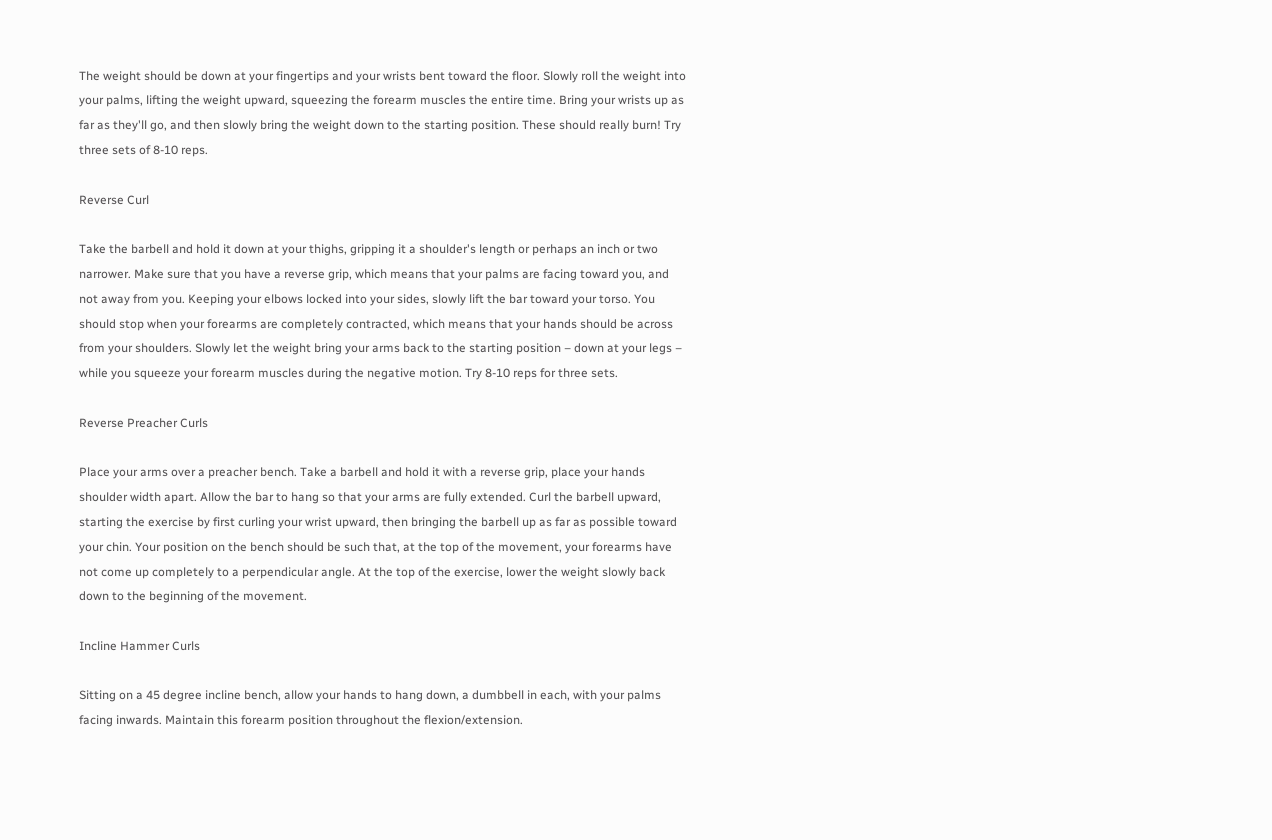The weight should be down at your fingertips and your wrists bent toward the floor. Slowly roll the weight into your palms, lifting the weight upward, squeezing the forearm muscles the entire time. Bring your wrists up as far as they'll go, and then slowly bring the weight down to the starting position. These should really burn! Try three sets of 8-10 reps.

Reverse Curl

Take the barbell and hold it down at your thighs, gripping it a shoulder's length or perhaps an inch or two narrower. Make sure that you have a reverse grip, which means that your palms are facing toward you, and not away from you. Keeping your elbows locked into your sides, slowly lift the bar toward your torso. You should stop when your forearms are completely contracted, which means that your hands should be across from your shoulders. Slowly let the weight bring your arms back to the starting position – down at your legs – while you squeeze your forearm muscles during the negative motion. Try 8-10 reps for three sets.

Reverse Preacher Curls

Place your arms over a preacher bench. Take a barbell and hold it with a reverse grip, place your hands shoulder width apart. Allow the bar to hang so that your arms are fully extended. Curl the barbell upward, starting the exercise by first curling your wrist upward, then bringing the barbell up as far as possible toward your chin. Your position on the bench should be such that, at the top of the movement, your forearms have not come up completely to a perpendicular angle. At the top of the exercise, lower the weight slowly back down to the beginning of the movement.

Incline Hammer Curls

Sitting on a 45 degree incline bench, allow your hands to hang down, a dumbbell in each, with your palms facing inwards. Maintain this forearm position throughout the flexion/extension.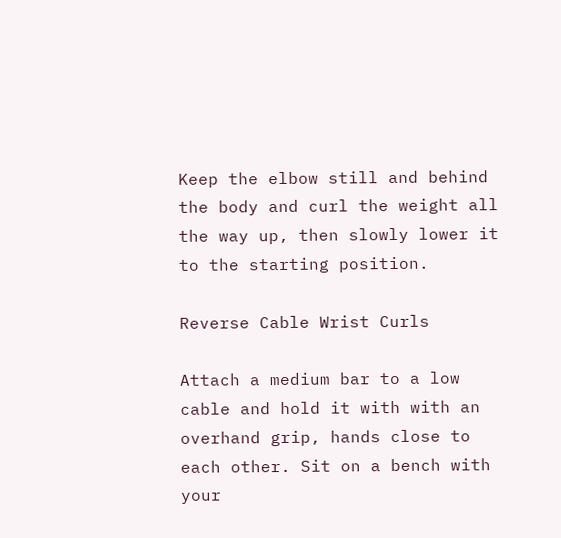Keep the elbow still and behind the body and curl the weight all the way up, then slowly lower it to the starting position.

Reverse Cable Wrist Curls

Attach a medium bar to a low cable and hold it with with an overhand grip, hands close to each other. Sit on a bench with your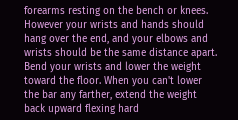forearms resting on the bench or knees. However your wrists and hands should hang over the end, and your elbows and wrists should be the same distance apart. Bend your wrists and lower the weight toward the floor. When you can't lower the bar any farther, extend the weight back upward flexing hard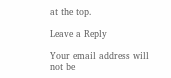at the top.

Leave a Reply

Your email address will not be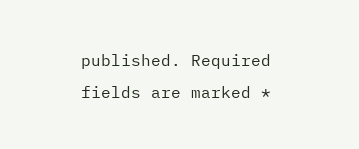published. Required fields are marked *